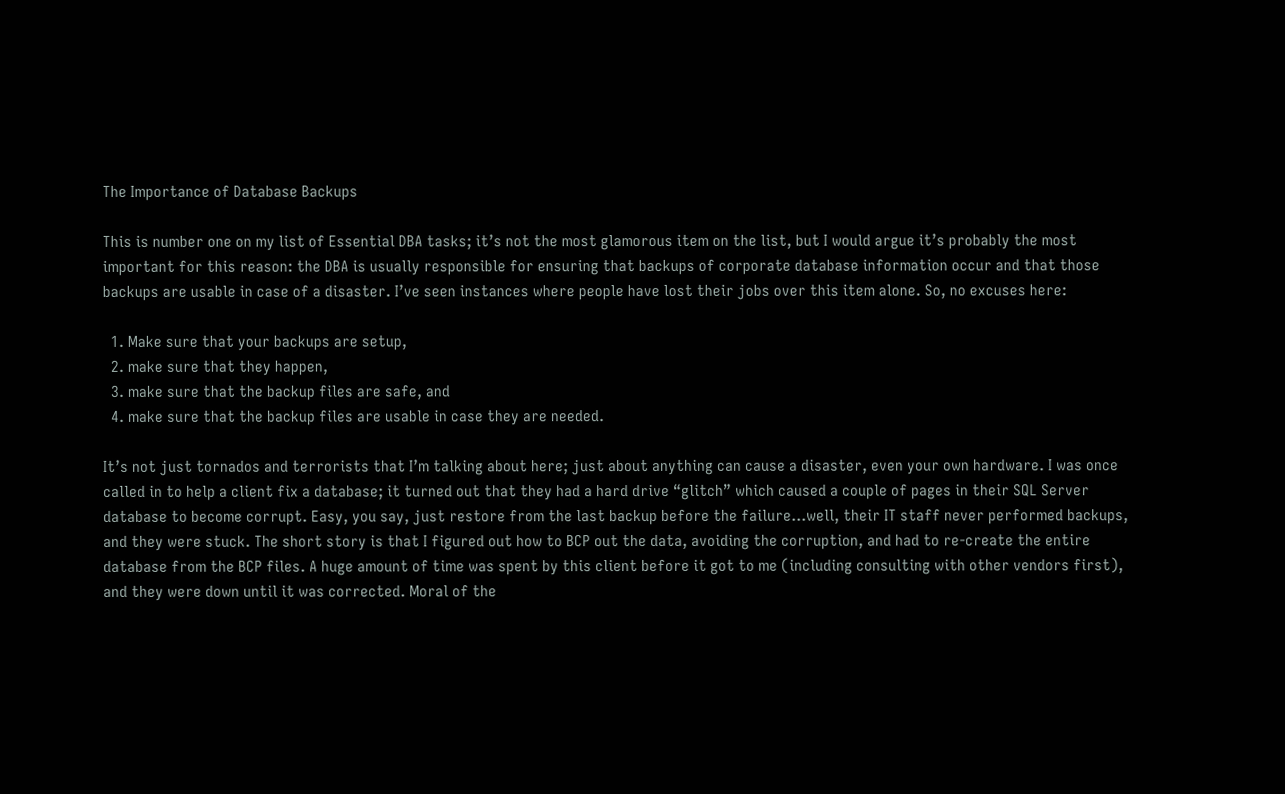The Importance of Database Backups

This is number one on my list of Essential DBA tasks; it’s not the most glamorous item on the list, but I would argue it’s probably the most important for this reason: the DBA is usually responsible for ensuring that backups of corporate database information occur and that those backups are usable in case of a disaster. I’ve seen instances where people have lost their jobs over this item alone. So, no excuses here:

  1. Make sure that your backups are setup,
  2. make sure that they happen,
  3. make sure that the backup files are safe, and
  4. make sure that the backup files are usable in case they are needed.

It’s not just tornados and terrorists that I’m talking about here; just about anything can cause a disaster, even your own hardware. I was once called in to help a client fix a database; it turned out that they had a hard drive “glitch” which caused a couple of pages in their SQL Server database to become corrupt. Easy, you say, just restore from the last backup before the failure…well, their IT staff never performed backups, and they were stuck. The short story is that I figured out how to BCP out the data, avoiding the corruption, and had to re-create the entire database from the BCP files. A huge amount of time was spent by this client before it got to me (including consulting with other vendors first), and they were down until it was corrected. Moral of the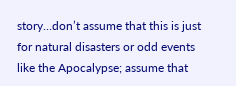story…don’t assume that this is just for natural disasters or odd events like the Apocalypse; assume that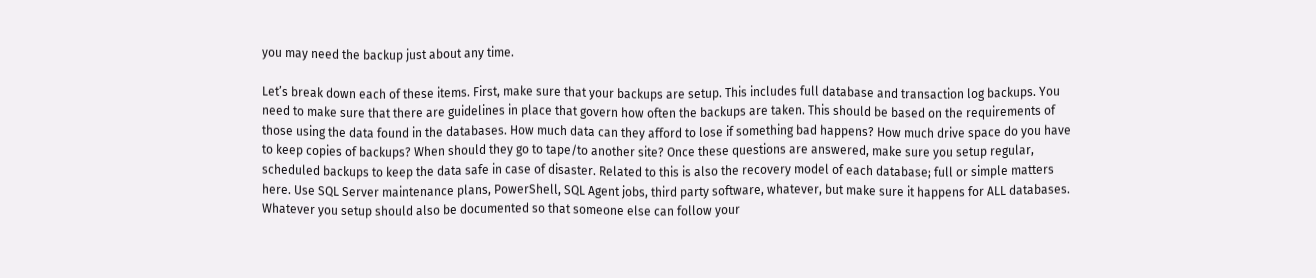you may need the backup just about any time.

Let’s break down each of these items. First, make sure that your backups are setup. This includes full database and transaction log backups. You need to make sure that there are guidelines in place that govern how often the backups are taken. This should be based on the requirements of those using the data found in the databases. How much data can they afford to lose if something bad happens? How much drive space do you have to keep copies of backups? When should they go to tape/to another site? Once these questions are answered, make sure you setup regular, scheduled backups to keep the data safe in case of disaster. Related to this is also the recovery model of each database; full or simple matters here. Use SQL Server maintenance plans, PowerShell, SQL Agent jobs, third party software, whatever, but make sure it happens for ALL databases. Whatever you setup should also be documented so that someone else can follow your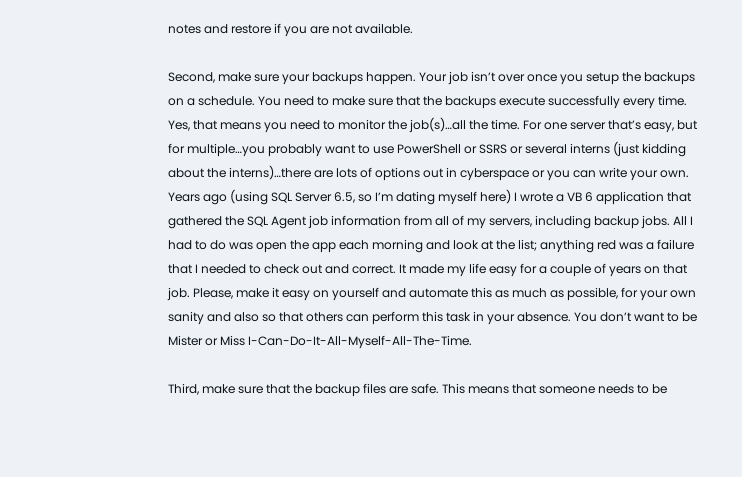notes and restore if you are not available.

Second, make sure your backups happen. Your job isn’t over once you setup the backups on a schedule. You need to make sure that the backups execute successfully every time. Yes, that means you need to monitor the job(s)…all the time. For one server that’s easy, but for multiple…you probably want to use PowerShell or SSRS or several interns (just kidding about the interns)…there are lots of options out in cyberspace or you can write your own. Years ago (using SQL Server 6.5, so I’m dating myself here) I wrote a VB 6 application that gathered the SQL Agent job information from all of my servers, including backup jobs. All I had to do was open the app each morning and look at the list; anything red was a failure that I needed to check out and correct. It made my life easy for a couple of years on that job. Please, make it easy on yourself and automate this as much as possible, for your own sanity and also so that others can perform this task in your absence. You don’t want to be Mister or Miss I-Can-Do-It-All-Myself-All-The-Time.

Third, make sure that the backup files are safe. This means that someone needs to be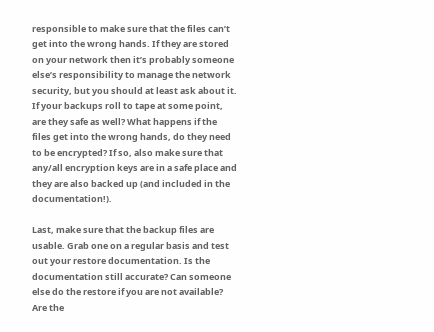responsible to make sure that the files can’t get into the wrong hands. If they are stored on your network then it’s probably someone else’s responsibility to manage the network security, but you should at least ask about it. If your backups roll to tape at some point, are they safe as well? What happens if the files get into the wrong hands, do they need to be encrypted? If so, also make sure that any/all encryption keys are in a safe place and they are also backed up (and included in the documentation!).

Last, make sure that the backup files are usable. Grab one on a regular basis and test out your restore documentation. Is the documentation still accurate? Can someone else do the restore if you are not available? Are the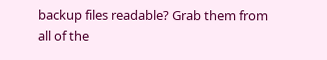backup files readable? Grab them from all of the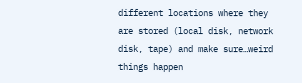different locations where they are stored (local disk, network disk, tape) and make sure…weird things happen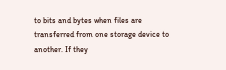to bits and bytes when files are transferred from one storage device to another. If they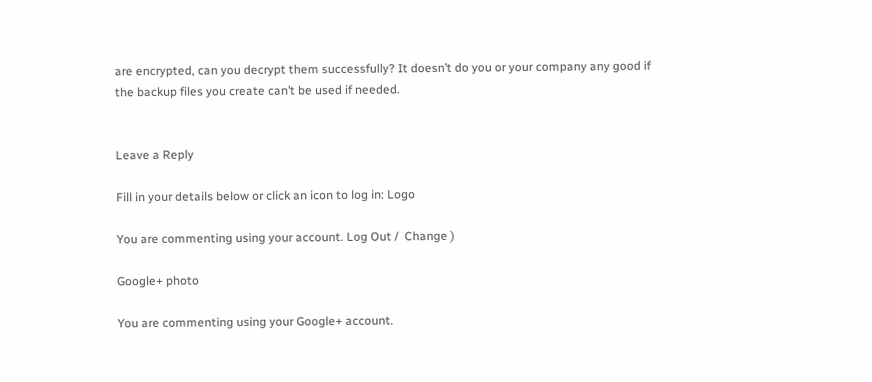are encrypted, can you decrypt them successfully? It doesn’t do you or your company any good if the backup files you create can’t be used if needed.


Leave a Reply

Fill in your details below or click an icon to log in: Logo

You are commenting using your account. Log Out /  Change )

Google+ photo

You are commenting using your Google+ account.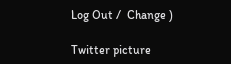Log Out /  Change )

Twitter picture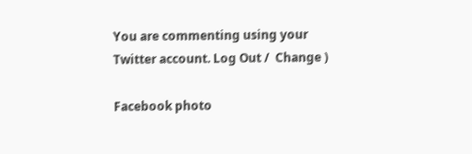You are commenting using your Twitter account. Log Out /  Change )

Facebook photo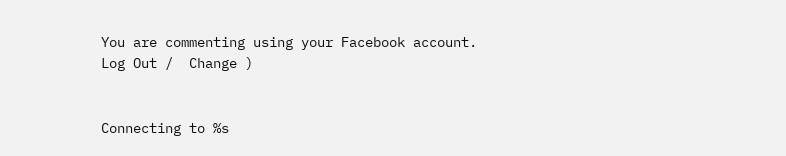You are commenting using your Facebook account. Log Out /  Change )


Connecting to %s